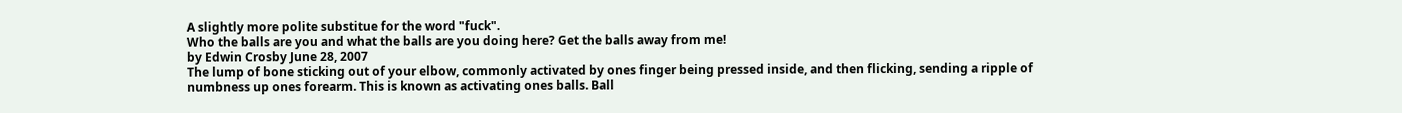A slightly more polite substitue for the word "fuck".
Who the balls are you and what the balls are you doing here? Get the balls away from me!
by Edwin Crosby June 28, 2007
The lump of bone sticking out of your elbow, commonly activated by ones finger being pressed inside, and then flicking, sending a ripple of numbness up ones forearm. This is known as activating ones balls. Ball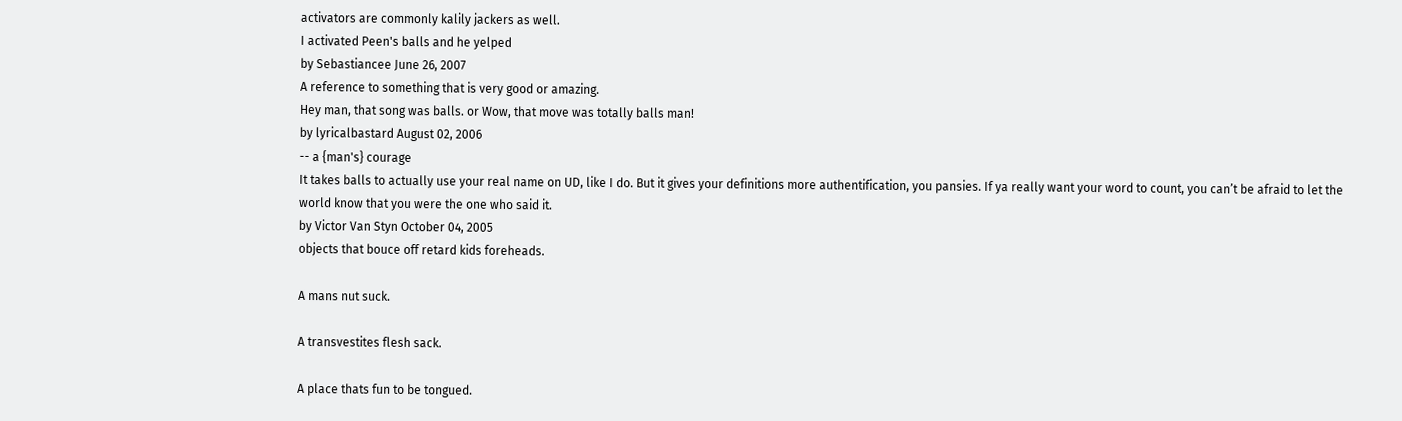activators are commonly kalily jackers as well.
I activated Peen's balls and he yelped
by Sebastiancee June 26, 2007
A reference to something that is very good or amazing.
Hey man, that song was balls. or Wow, that move was totally balls man!
by lyricalbastard August 02, 2006
-- a {man's} courage
It takes balls to actually use your real name on UD, like I do. But it gives your definitions more authentification, you pansies. If ya really want your word to count, you can’t be afraid to let the world know that you were the one who said it.
by Victor Van Styn October 04, 2005
objects that bouce off retard kids foreheads.

A mans nut suck.

A transvestites flesh sack.

A place thats fun to be tongued.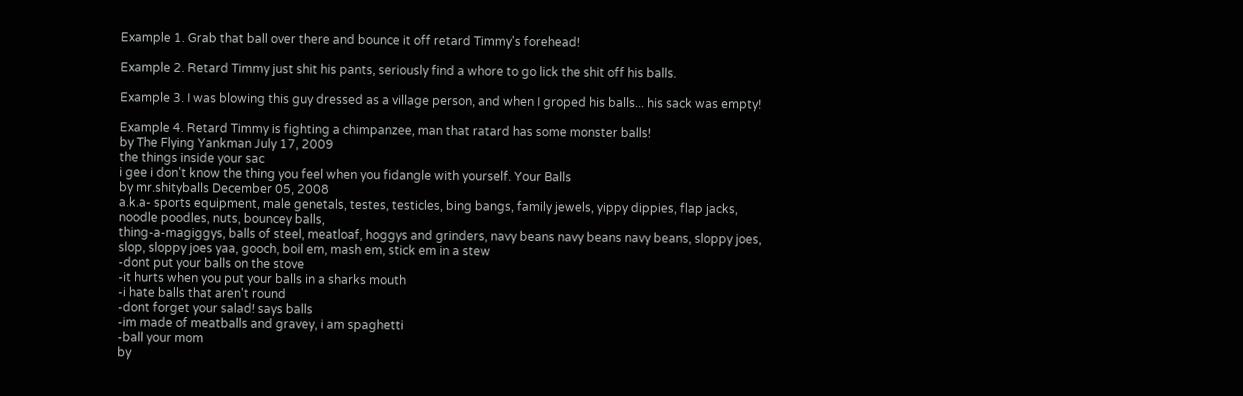Example 1. Grab that ball over there and bounce it off retard Timmy's forehead!

Example 2. Retard Timmy just shit his pants, seriously find a whore to go lick the shit off his balls.

Example 3. I was blowing this guy dressed as a village person, and when I groped his balls... his sack was empty!

Example 4. Retard Timmy is fighting a chimpanzee, man that ratard has some monster balls!
by The Flying Yankman July 17, 2009
the things inside your sac
i gee i don't know the thing you feel when you fidangle with yourself. Your Balls
by mr.shityballs December 05, 2008
a.k.a- sports equipment, male genetals, testes, testicles, bing bangs, family jewels, yippy dippies, flap jacks, noodle poodles, nuts, bouncey balls,
thing-a-magiggys, balls of steel, meatloaf, hoggys and grinders, navy beans navy beans navy beans, sloppy joes, slop, sloppy joes yaa, gooch, boil em, mash em, stick em in a stew
-dont put your balls on the stove
-it hurts when you put your balls in a sharks mouth
-i hate balls that aren't round
-dont forget your salad! says balls
-im made of meatballs and gravey, i am spaghetti
-ball your mom
by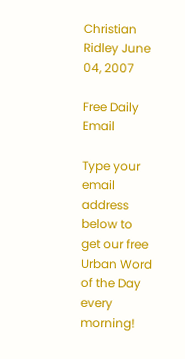Christian Ridley June 04, 2007

Free Daily Email

Type your email address below to get our free Urban Word of the Day every morning!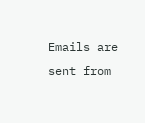Emails are sent from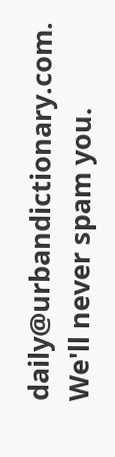daily@urbandictionary.com. We'll never spam you.